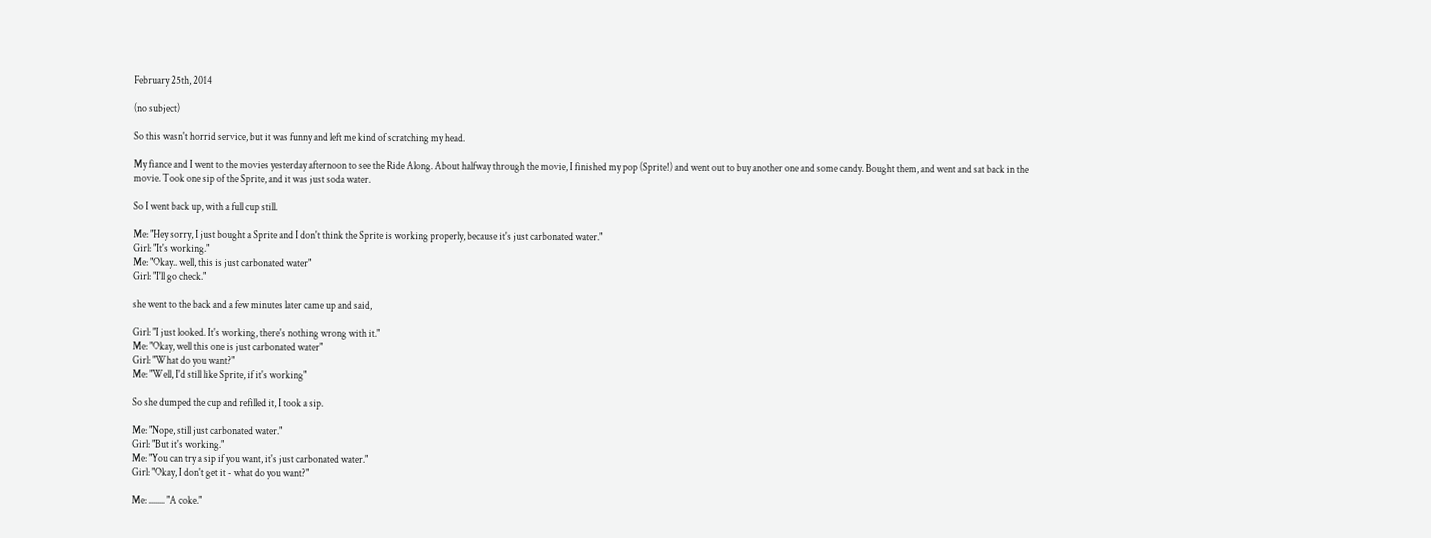February 25th, 2014

(no subject)

So this wasn't horrid service, but it was funny and left me kind of scratching my head.

My fiance and I went to the movies yesterday afternoon to see the Ride Along. About halfway through the movie, I finished my pop (Sprite!) and went out to buy another one and some candy. Bought them, and went and sat back in the movie. Took one sip of the Sprite, and it was just soda water.

So I went back up, with a full cup still.

Me: "Hey sorry, I just bought a Sprite and I don't think the Sprite is working properly, because it's just carbonated water."
Girl: "It's working."
Me: "Okay.. well, this is just carbonated water"
Girl: "I'll go check."

she went to the back and a few minutes later came up and said,

Girl: "I just looked. It's working, there's nothing wrong with it."
Me: "Okay, well this one is just carbonated water"
Girl: "What do you want?"
Me: "Well, I'd still like Sprite, if it's working"

So she dumped the cup and refilled it, I took a sip.

Me: "Nope, still just carbonated water."
Girl: "But it's working."
Me: "You can try a sip if you want, it's just carbonated water."
Girl: "Okay, I don't get it - what do you want?"

Me: ........ "A coke."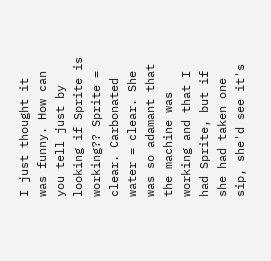I just thought it was funny. How can you tell just by looking if Sprite is working?? Sprite = clear. Carbonated water = clear. She was so adamant that the machine was working and that I had Sprite, but if she had taken one sip, she'd see it's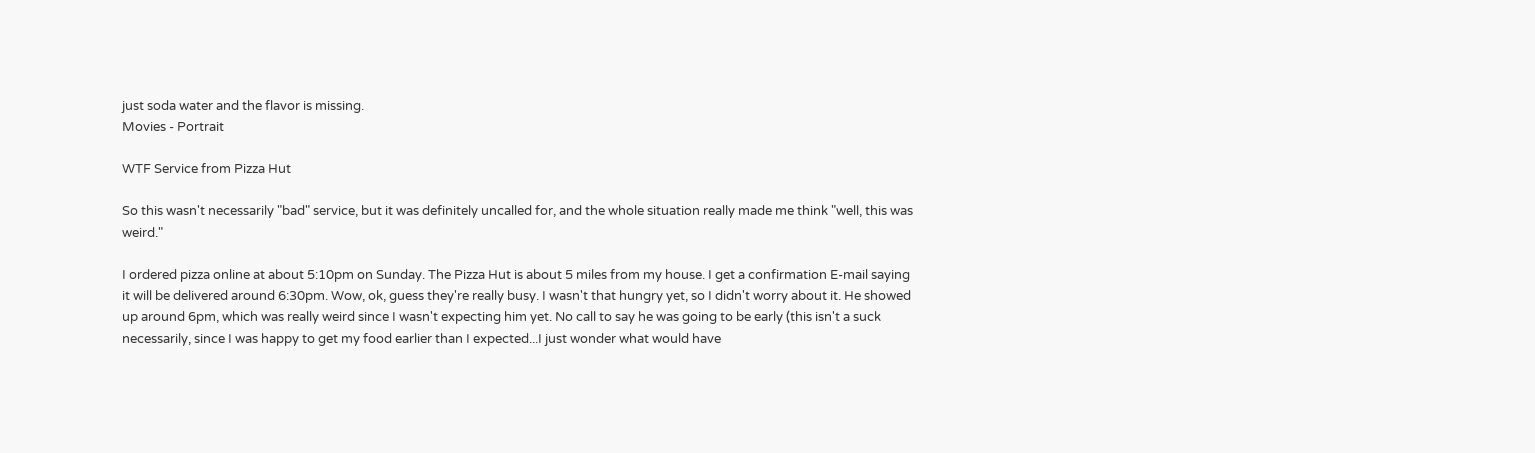just soda water and the flavor is missing.
Movies - Portrait

WTF Service from Pizza Hut

So this wasn't necessarily "bad" service, but it was definitely uncalled for, and the whole situation really made me think "well, this was weird."

I ordered pizza online at about 5:10pm on Sunday. The Pizza Hut is about 5 miles from my house. I get a confirmation E-mail saying it will be delivered around 6:30pm. Wow, ok, guess they're really busy. I wasn't that hungry yet, so I didn't worry about it. He showed up around 6pm, which was really weird since I wasn't expecting him yet. No call to say he was going to be early (this isn't a suck necessarily, since I was happy to get my food earlier than I expected...I just wonder what would have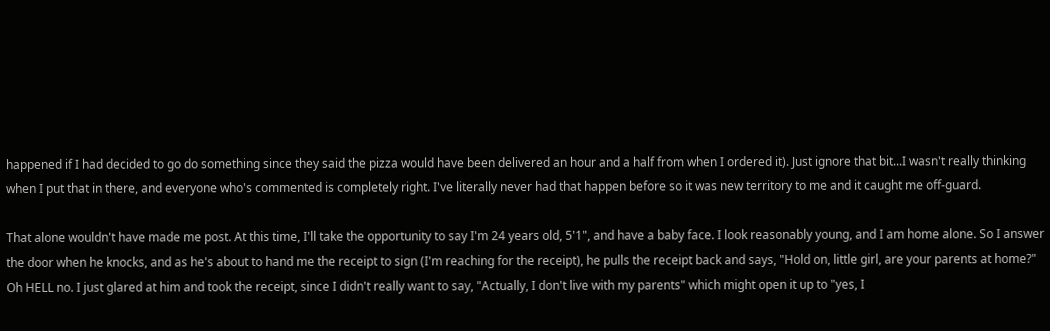happened if I had decided to go do something since they said the pizza would have been delivered an hour and a half from when I ordered it). Just ignore that bit...I wasn't really thinking when I put that in there, and everyone who's commented is completely right. I've literally never had that happen before so it was new territory to me and it caught me off-guard.

That alone wouldn't have made me post. At this time, I'll take the opportunity to say I'm 24 years old, 5'1", and have a baby face. I look reasonably young, and I am home alone. So I answer the door when he knocks, and as he's about to hand me the receipt to sign (I'm reaching for the receipt), he pulls the receipt back and says, "Hold on, little girl, are your parents at home?" Oh HELL no. I just glared at him and took the receipt, since I didn't really want to say, "Actually, I don't live with my parents" which might open it up to "yes, I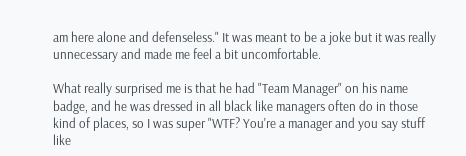am here alone and defenseless." It was meant to be a joke but it was really unnecessary and made me feel a bit uncomfortable.

What really surprised me is that he had "Team Manager" on his name badge, and he was dressed in all black like managers often do in those kind of places, so I was super "WTF? You're a manager and you say stuff like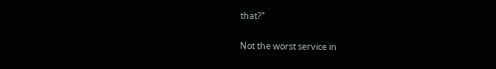that?"

Not the worst service in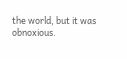the world, but it was obnoxious.